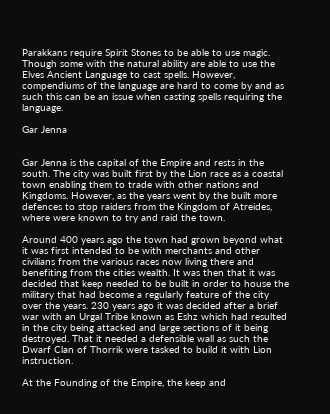Parakkans require Spirit Stones to be able to use magic. Though some with the natural ability are able to use the Elves Ancient Language to cast spells. However, compendiums of the language are hard to come by and as such this can be an issue when casting spells requiring the language.

Gar Jenna


Gar Jenna is the capital of the Empire and rests in the south. The city was built first by the Lion race as a coastal town enabling them to trade with other nations and Kingdoms. However, as the years went by the built more defences to stop raiders from the Kingdom of Atreides, where were known to try and raid the town.

Around 400 years ago the town had grown beyond what it was first intended to be with merchants and other civilians from the various races now living there and benefiting from the cities wealth. It was then that it was decided that keep needed to be built in order to house the military that had become a regularly feature of the city over the years. 230 years ago it was decided after a brief war with an Urgal Tribe known as Eshz which had resulted in the city being attacked and large sections of it being destroyed. That it needed a defensible wall as such the Dwarf Clan of Thorrik were tasked to build it with Lion instruction.

At the Founding of the Empire, the keep and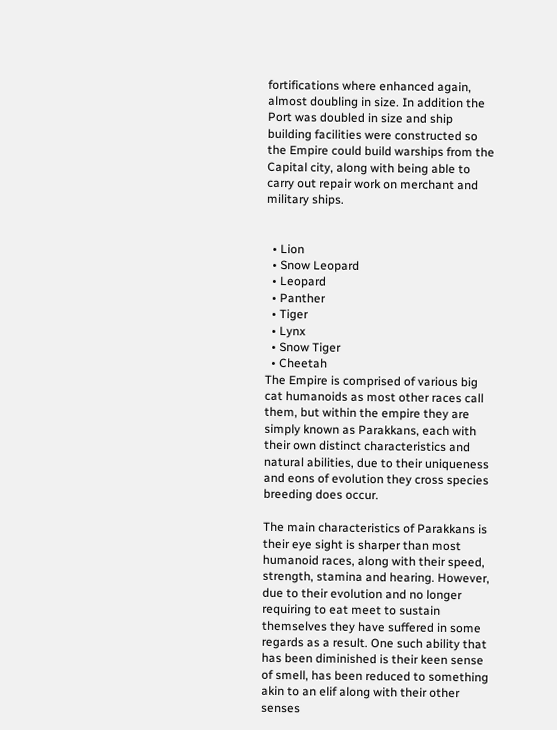fortifications where enhanced again, almost doubling in size. In addition the Port was doubled in size and ship building facilities were constructed so the Empire could build warships from the Capital city, along with being able to carry out repair work on merchant and military ships.


  • Lion
  • Snow Leopard
  • Leopard
  • Panther
  • Tiger
  • Lynx
  • Snow Tiger
  • Cheetah
The Empire is comprised of various big cat humanoids as most other races call them, but within the empire they are simply known as Parakkans, each with their own distinct characteristics and natural abilities, due to their uniqueness and eons of evolution they cross species breeding does occur.

The main characteristics of Parakkans is their eye sight is sharper than most humanoid races, along with their speed, strength, stamina and hearing. However, due to their evolution and no longer requiring to eat meet to sustain themselves they have suffered in some regards as a result. One such ability that has been diminished is their keen sense of smell, has been reduced to something akin to an elif along with their other senses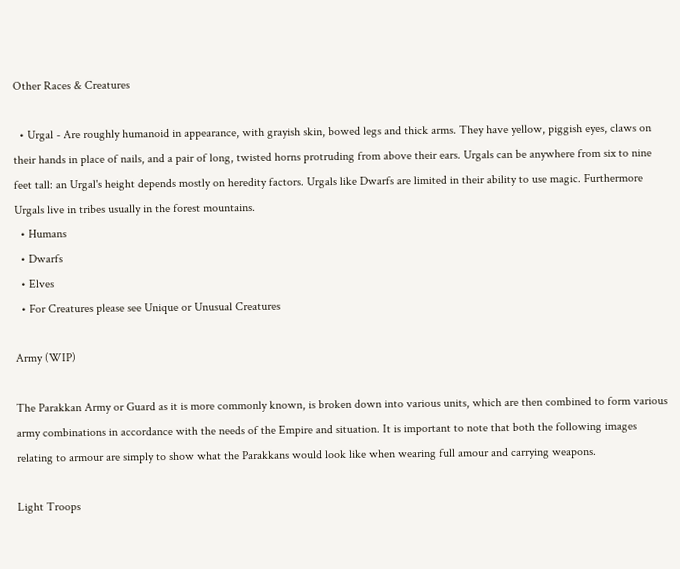Other Races & Creatures

  • Urgal - Are roughly humanoid in appearance, with grayish skin, bowed legs and thick arms. They have yellow, piggish eyes, claws on their hands in place of nails, and a pair of long, twisted horns protruding from above their ears. Urgals can be anywhere from six to nine feet tall: an Urgal's height depends mostly on heredity factors. Urgals like Dwarfs are limited in their ability to use magic. Furthermore Urgals live in tribes usually in the forest mountains.
  • Humans
  • Dwarfs
  • Elves
  • For Creatures please see Unique or Unusual Creatures

Army (WIP)

The Parakkan Army or Guard as it is more commonly known, is broken down into various units, which are then combined to form various army combinations in accordance with the needs of the Empire and situation. It is important to note that both the following images relating to armour are simply to show what the Parakkans would look like when wearing full amour and carrying weapons.

Light Troops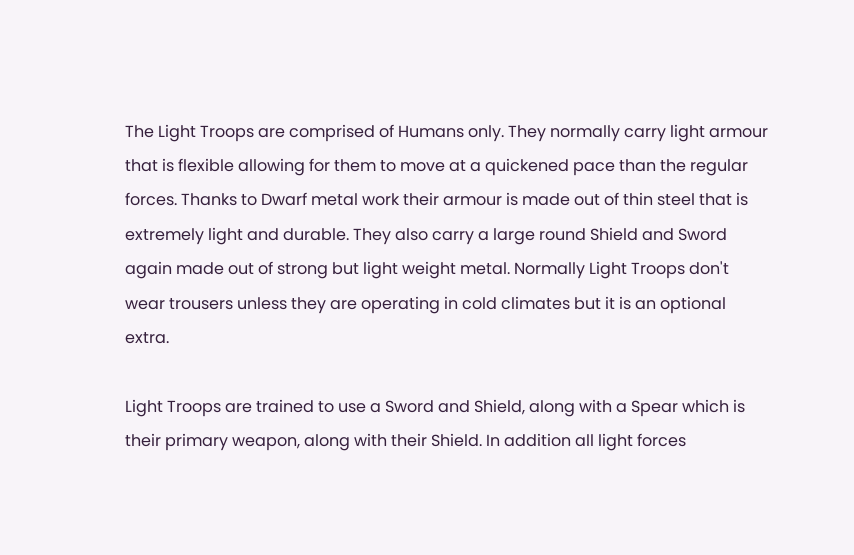The Light Troops are comprised of Humans only. They normally carry light armour that is flexible allowing for them to move at a quickened pace than the regular forces. Thanks to Dwarf metal work their armour is made out of thin steel that is extremely light and durable. They also carry a large round Shield and Sword again made out of strong but light weight metal. Normally Light Troops don't wear trousers unless they are operating in cold climates but it is an optional extra.

Light Troops are trained to use a Sword and Shield, along with a Spear which is their primary weapon, along with their Shield. In addition all light forces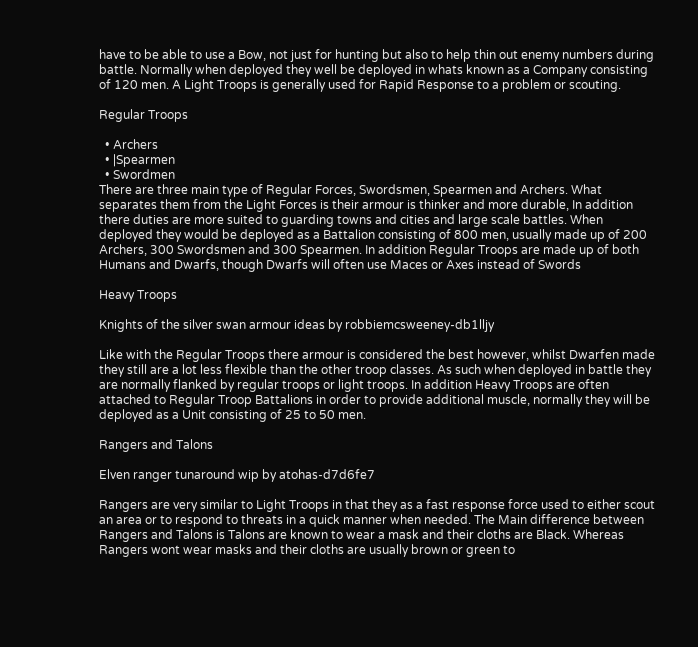have to be able to use a Bow, not just for hunting but also to help thin out enemy numbers during battle. Normally when deployed they well be deployed in whats known as a Company consisting of 120 men. A Light Troops is generally used for Rapid Response to a problem or scouting.

Regular Troops

  • Archers
  • |Spearmen
  • Swordmen
There are three main type of Regular Forces, Swordsmen, Spearmen and Archers. What separates them from the Light Forces is their armour is thinker and more durable, In addition there duties are more suited to guarding towns and cities and large scale battles. When deployed they would be deployed as a Battalion consisting of 800 men, usually made up of 200 Archers, 300 Swordsmen and 300 Spearmen. In addition Regular Troops are made up of both Humans and Dwarfs, though Dwarfs will often use Maces or Axes instead of Swords

Heavy Troops

Knights of the silver swan armour ideas by robbiemcsweeney-db1lljy

Like with the Regular Troops there armour is considered the best however, whilst Dwarfen made they still are a lot less flexible than the other troop classes. As such when deployed in battle they are normally flanked by regular troops or light troops. In addition Heavy Troops are often attached to Regular Troop Battalions in order to provide additional muscle, normally they will be deployed as a Unit consisting of 25 to 50 men.

Rangers and Talons

Elven ranger tunaround wip by atohas-d7d6fe7

Rangers are very similar to Light Troops in that they as a fast response force used to either scout an area or to respond to threats in a quick manner when needed. The Main difference between Rangers and Talons is Talons are known to wear a mask and their cloths are Black. Whereas Rangers wont wear masks and their cloths are usually brown or green to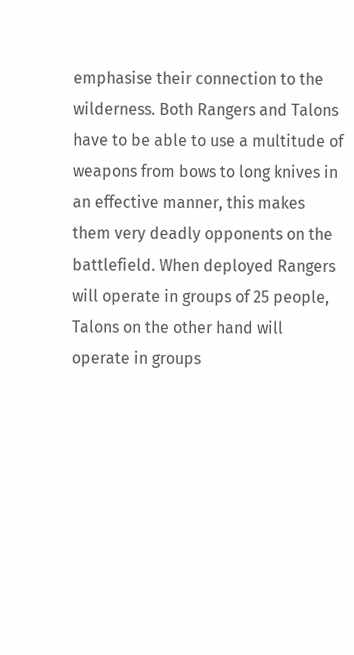emphasise their connection to the wilderness. Both Rangers and Talons have to be able to use a multitude of weapons from bows to long knives in an effective manner, this makes them very deadly opponents on the battlefield. When deployed Rangers will operate in groups of 25 people, Talons on the other hand will operate in groups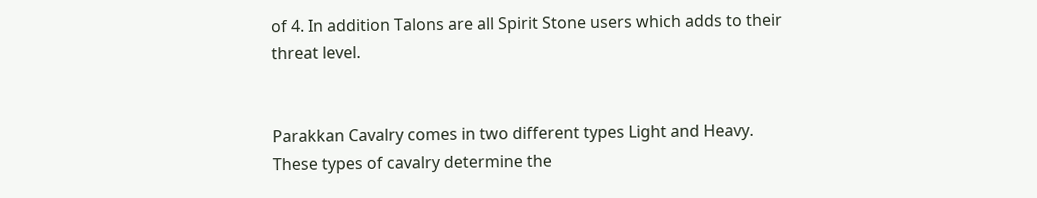of 4. In addition Talons are all Spirit Stone users which adds to their threat level.


Parakkan Cavalry comes in two different types Light and Heavy. These types of cavalry determine the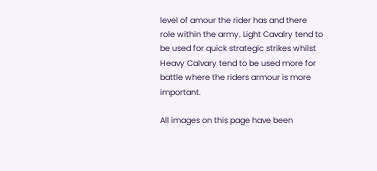level of amour the rider has and there role within the army. Light Cavalry tend to be used for quick strategic strikes whilst Heavy Calvary tend to be used more for battle where the riders armour is more important.

All images on this page have been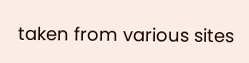taken from various sites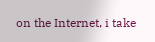on the Internet, i take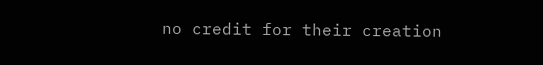no credit for their creation